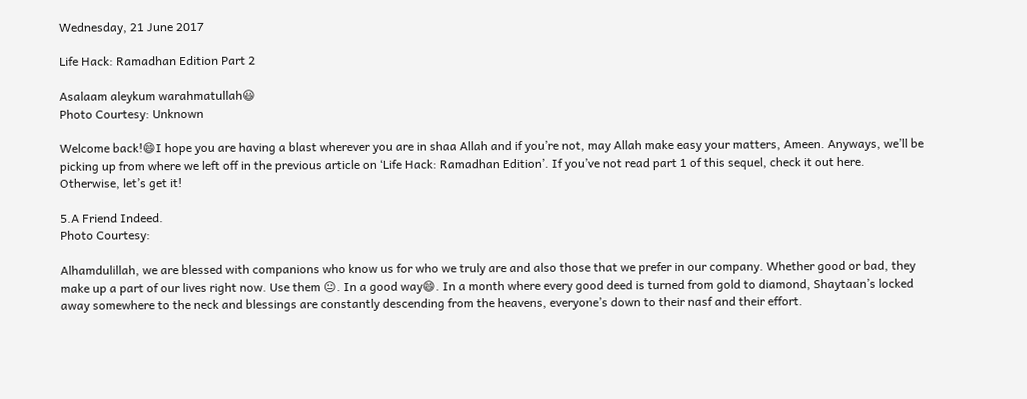Wednesday, 21 June 2017

Life Hack: Ramadhan Edition Part 2

Asalaam aleykum warahmatullah😃
Photo Courtesy: Unknown

Welcome back!😄I hope you are having a blast wherever you are in shaa Allah and if you’re not, may Allah make easy your matters, Ameen. Anyways, we’ll be picking up from where we left off in the previous article on ‘Life Hack: Ramadhan Edition’. If you’ve not read part 1 of this sequel, check it out here. Otherwise, let’s get it!

5.A Friend Indeed.
Photo Courtesy:

Alhamdulillah, we are blessed with companions who know us for who we truly are and also those that we prefer in our company. Whether good or bad, they make up a part of our lives right now. Use them 😐. In a good way😄. In a month where every good deed is turned from gold to diamond, Shaytaan’s locked away somewhere to the neck and blessings are constantly descending from the heavens, everyone’s down to their nasf and their effort.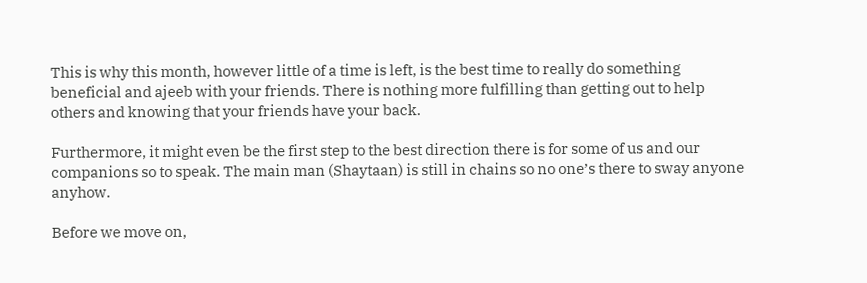This is why this month, however little of a time is left, is the best time to really do something beneficial and ajeeb with your friends. There is nothing more fulfilling than getting out to help others and knowing that your friends have your back.

Furthermore, it might even be the first step to the best direction there is for some of us and our companions so to speak. The main man (Shaytaan) is still in chains so no one’s there to sway anyone anyhow.

Before we move on,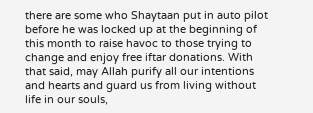there are some who Shaytaan put in auto pilot before he was locked up at the beginning of this month to raise havoc to those trying to change and enjoy free iftar donations. With that said, may Allah purify all our intentions and hearts and guard us from living without life in our souls,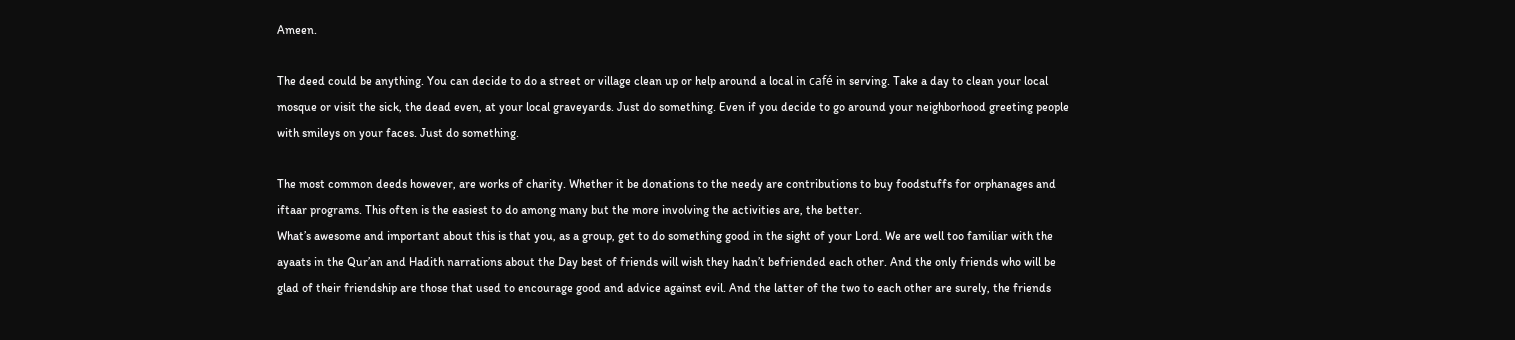Ameen.

The deed could be anything. You can decide to do a street or village clean up or help around a local in café in serving. Take a day to clean your local mosque or visit the sick, the dead even, at your local graveyards. Just do something. Even if you decide to go around your neighborhood greeting people with smileys on your faces. Just do something.

The most common deeds however, are works of charity. Whether it be donations to the needy are contributions to buy foodstuffs for orphanages and iftaar programs. This often is the easiest to do among many but the more involving the activities are, the better.
What’s awesome and important about this is that you, as a group, get to do something good in the sight of your Lord. We are well too familiar with the ayaats in the Qur’an and Hadith narrations about the Day best of friends will wish they hadn’t befriended each other. And the only friends who will be glad of their friendship are those that used to encourage good and advice against evil. And the latter of the two to each other are surely, the friends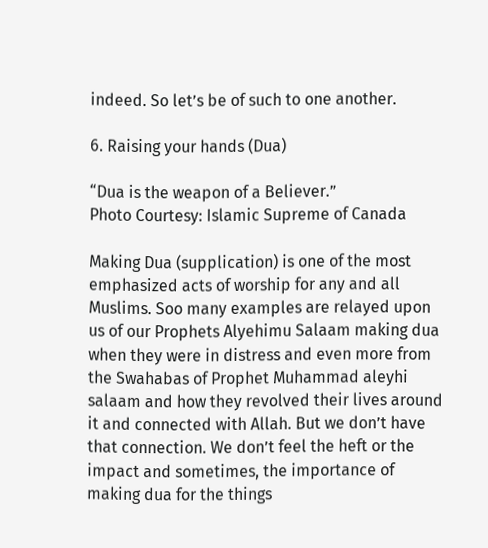indeed. So let’s be of such to one another.

6. Raising your hands (Dua)

“Dua is the weapon of a Believer.”
Photo Courtesy: Islamic Supreme of Canada

Making Dua (supplication) is one of the most emphasized acts of worship for any and all Muslims. Soo many examples are relayed upon us of our Prophets Alyehimu Salaam making dua when they were in distress and even more from the Swahabas of Prophet Muhammad aleyhi salaam and how they revolved their lives around it and connected with Allah. But we don’t have that connection. We don’t feel the heft or the impact and sometimes, the importance of making dua for the things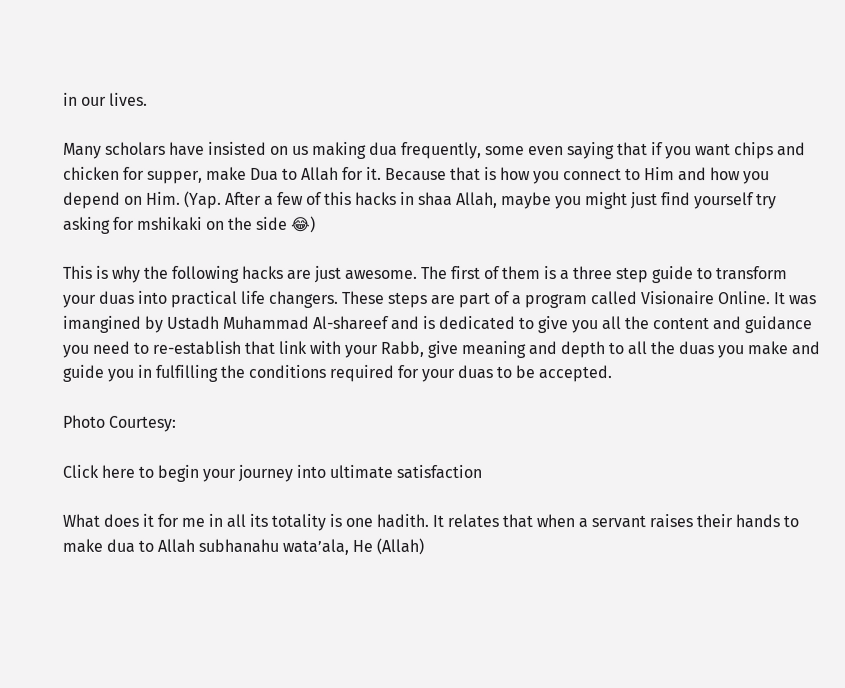in our lives.

Many scholars have insisted on us making dua frequently, some even saying that if you want chips and chicken for supper, make Dua to Allah for it. Because that is how you connect to Him and how you depend on Him. (Yap. After a few of this hacks in shaa Allah, maybe you might just find yourself try asking for mshikaki on the side 😂)

This is why the following hacks are just awesome. The first of them is a three step guide to transform your duas into practical life changers. These steps are part of a program called Visionaire Online. It was imangined by Ustadh Muhammad Al-shareef and is dedicated to give you all the content and guidance you need to re-establish that link with your Rabb, give meaning and depth to all the duas you make and guide you in fulfilling the conditions required for your duas to be accepted.

Photo Courtesy:

Click here to begin your journey into ultimate satisfaction

What does it for me in all its totality is one hadith. It relates that when a servant raises their hands to make dua to Allah subhanahu wata’ala, He (Allah)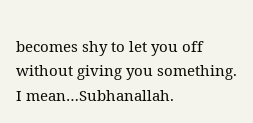becomes shy to let you off without giving you something. I mean…Subhanallah.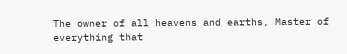The owner of all heavens and earths, Master of everything that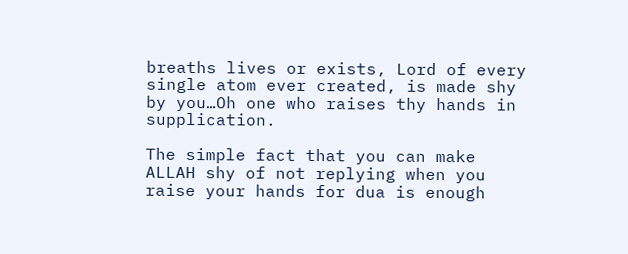breaths lives or exists, Lord of every single atom ever created, is made shy by you…Oh one who raises thy hands in supplication.

The simple fact that you can make ALLAH shy of not replying when you raise your hands for dua is enough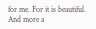for me. For it is beautiful. And more a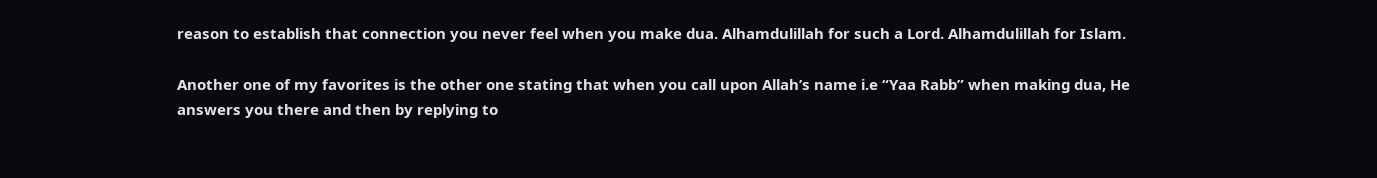reason to establish that connection you never feel when you make dua. Alhamdulillah for such a Lord. Alhamdulillah for Islam.

Another one of my favorites is the other one stating that when you call upon Allah’s name i.e “Yaa Rabb” when making dua, He answers you there and then by replying to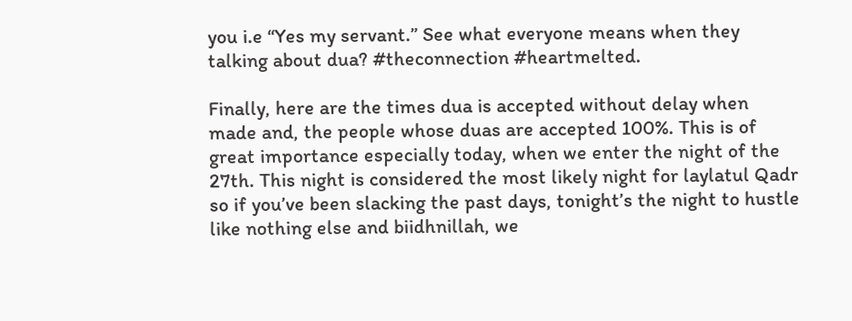you i.e “Yes my servant.” See what everyone means when they talking about dua? #theconnection #heartmelted.

Finally, here are the times dua is accepted without delay when made and, the people whose duas are accepted 100%. This is of great importance especially today, when we enter the night of the 27th. This night is considered the most likely night for laylatul Qadr so if you’ve been slacking the past days, tonight’s the night to hustle like nothing else and biidhnillah, we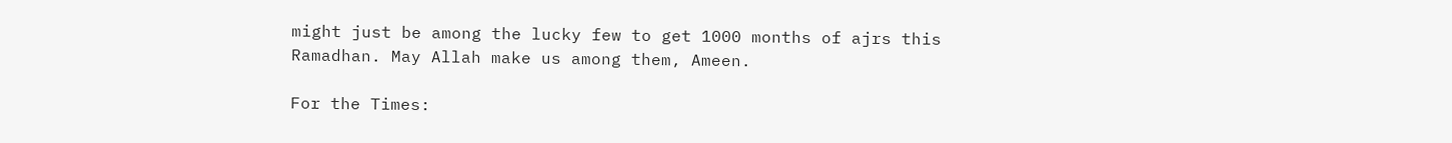might just be among the lucky few to get 1000 months of ajrs this Ramadhan. May Allah make us among them, Ameen.

For the Times: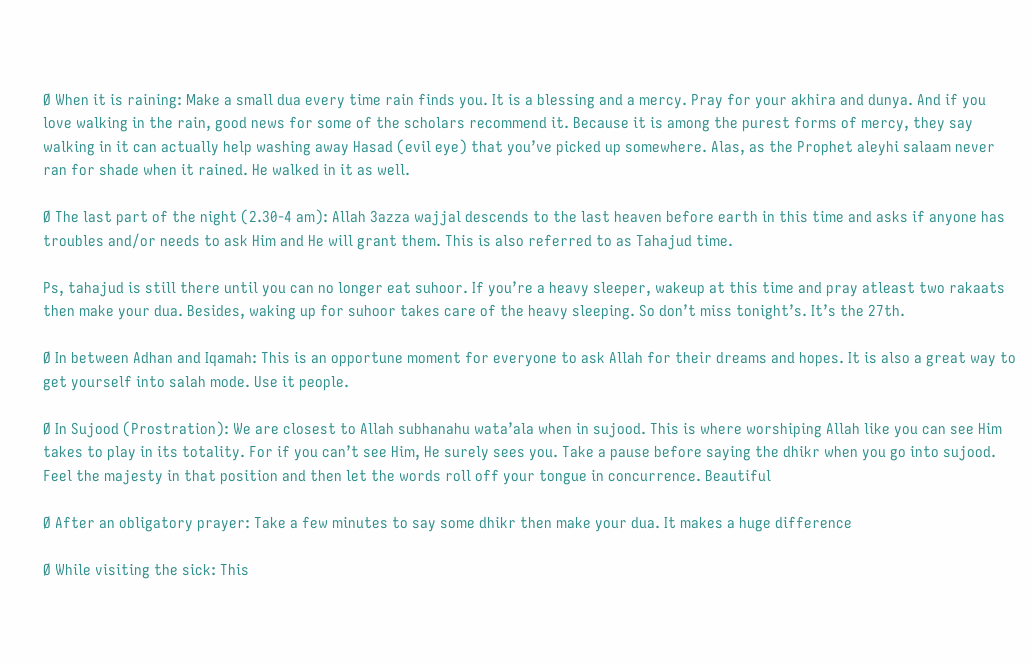Ø When it is raining: Make a small dua every time rain finds you. It is a blessing and a mercy. Pray for your akhira and dunya. And if you love walking in the rain, good news for some of the scholars recommend it. Because it is among the purest forms of mercy, they say walking in it can actually help washing away Hasad (evil eye) that you’ve picked up somewhere. Alas, as the Prophet aleyhi salaam never ran for shade when it rained. He walked in it as well.

Ø The last part of the night (2.30-4 am): Allah 3azza wajjal descends to the last heaven before earth in this time and asks if anyone has troubles and/or needs to ask Him and He will grant them. This is also referred to as Tahajud time.

Ps, tahajud is still there until you can no longer eat suhoor. If you’re a heavy sleeper, wakeup at this time and pray atleast two rakaats then make your dua. Besides, waking up for suhoor takes care of the heavy sleeping. So don’t miss tonight’s. It’s the 27th.

Ø In between Adhan and Iqamah: This is an opportune moment for everyone to ask Allah for their dreams and hopes. It is also a great way to get yourself into salah mode. Use it people.

Ø In Sujood (Prostration): We are closest to Allah subhanahu wata’ala when in sujood. This is where worshiping Allah like you can see Him takes to play in its totality. For if you can’t see Him, He surely sees you. Take a pause before saying the dhikr when you go into sujood. Feel the majesty in that position and then let the words roll off your tongue in concurrence. Beautiful

Ø After an obligatory prayer: Take a few minutes to say some dhikr then make your dua. It makes a huge difference

Ø While visiting the sick: This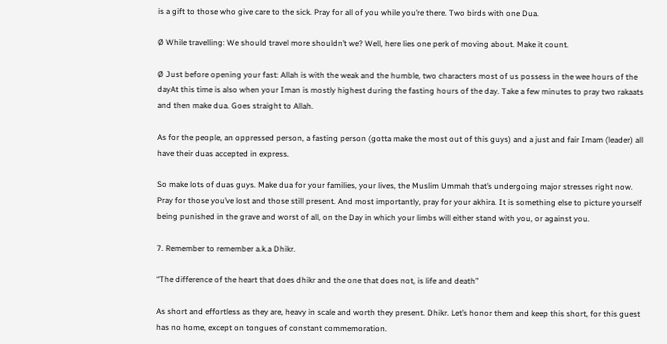is a gift to those who give care to the sick. Pray for all of you while you’re there. Two birds with one Dua.

Ø While travelling: We should travel more shouldn’t we? Well, here lies one perk of moving about. Make it count.

Ø Just before opening your fast: Allah is with the weak and the humble, two characters most of us possess in the wee hours of the dayAt this time is also when your Iman is mostly highest during the fasting hours of the day. Take a few minutes to pray two rakaats and then make dua. Goes straight to Allah.

As for the people, an oppressed person, a fasting person (gotta make the most out of this guys) and a just and fair Imam (leader) all have their duas accepted in express.

So make lots of duas guys. Make dua for your families, your lives, the Muslim Ummah that’s undergoing major stresses right now. Pray for those you’ve lost and those still present. And most importantly, pray for your akhira. It is something else to picture yourself being punished in the grave and worst of all, on the Day in which your limbs will either stand with you, or against you.

7. Remember to remember a.k.a Dhikr.

“The difference of the heart that does dhikr and the one that does not, is life and death”

As short and effortless as they are, heavy in scale and worth they present. Dhikr. Let’s honor them and keep this short, for this guest has no home, except on tongues of constant commemoration.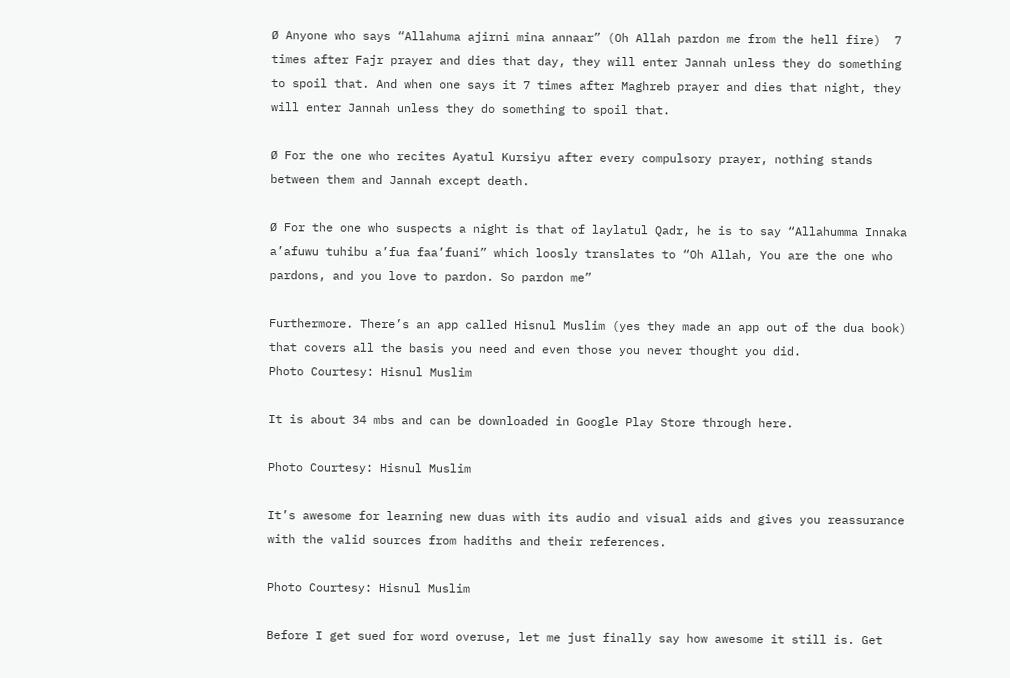Ø Anyone who says “Allahuma ajirni mina annaar” (Oh Allah pardon me from the hell fire)  7 times after Fajr prayer and dies that day, they will enter Jannah unless they do something to spoil that. And when one says it 7 times after Maghreb prayer and dies that night, they will enter Jannah unless they do something to spoil that.

Ø For the one who recites Ayatul Kursiyu after every compulsory prayer, nothing stands between them and Jannah except death.

Ø For the one who suspects a night is that of laylatul Qadr, he is to say “Allahumma Innaka a’afuwu tuhibu a’fua faa’fuani” which loosly translates to “Oh Allah, You are the one who pardons, and you love to pardon. So pardon me”

Furthermore. There’s an app called Hisnul Muslim (yes they made an app out of the dua book) that covers all the basis you need and even those you never thought you did.
Photo Courtesy: Hisnul Muslim

It is about 34 mbs and can be downloaded in Google Play Store through here.

Photo Courtesy: Hisnul Muslim

It’s awesome for learning new duas with its audio and visual aids and gives you reassurance with the valid sources from hadiths and their references.

Photo Courtesy: Hisnul Muslim

Before I get sued for word overuse, let me just finally say how awesome it still is. Get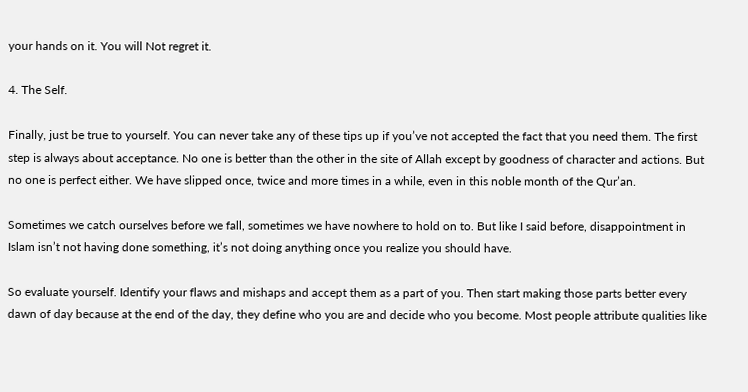your hands on it. You will Not regret it.

4. The Self.

Finally, just be true to yourself. You can never take any of these tips up if you’ve not accepted the fact that you need them. The first step is always about acceptance. No one is better than the other in the site of Allah except by goodness of character and actions. But no one is perfect either. We have slipped once, twice and more times in a while, even in this noble month of the Qur’an.

Sometimes we catch ourselves before we fall, sometimes we have nowhere to hold on to. But like I said before, disappointment in Islam isn’t not having done something, it’s not doing anything once you realize you should have.

So evaluate yourself. Identify your flaws and mishaps and accept them as a part of you. Then start making those parts better every dawn of day because at the end of the day, they define who you are and decide who you become. Most people attribute qualities like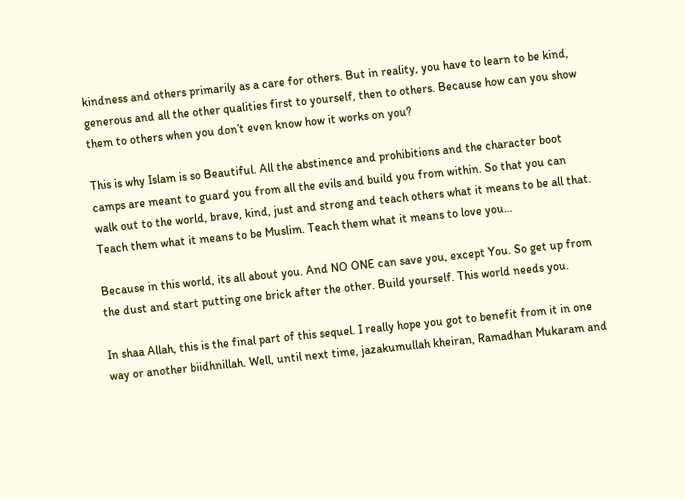kindness and others primarily as a care for others. But in reality, you have to learn to be kind, generous and all the other qualities first to yourself, then to others. Because how can you show them to others when you don’t even know how it works on you?

This is why Islam is so Beautiful. All the abstinence and prohibitions and the character boot camps are meant to guard you from all the evils and build you from within. So that you can walk out to the world, brave, kind, just and strong and teach others what it means to be all that. Teach them what it means to be Muslim. Teach them what it means to love you…

Because in this world, its all about you. And NO ONE can save you, except You. So get up from the dust and start putting one brick after the other. Build yourself. This world needs you.

In shaa Allah, this is the final part of this sequel. I really hope you got to benefit from it in one way or another biidhnillah. Well, until next time, jazakumullah kheiran, Ramadhan Mukaram and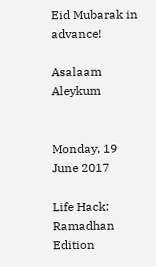Eid Mubarak in advance!

Asalaam Aleykum


Monday, 19 June 2017

Life Hack: Ramadhan Edition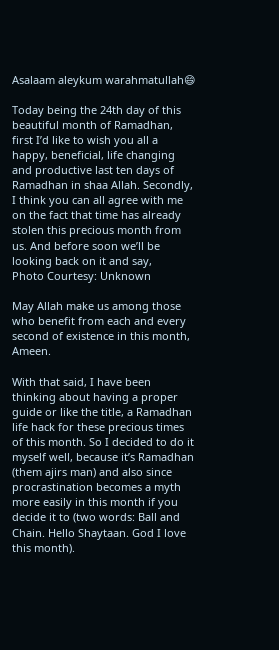Asalaam aleykum warahmatullah😄

Today being the 24th day of this beautiful month of Ramadhan, first I’d like to wish you all a happy, beneficial, life changing and productive last ten days of Ramadhan in shaa Allah. Secondly, I think you can all agree with me on the fact that time has already stolen this precious month from us. And before soon we’ll be looking back on it and say,
Photo Courtesy: Unknown

May Allah make us among those who benefit from each and every second of existence in this month, Ameen.

With that said, I have been thinking about having a proper guide or like the title, a Ramadhan life hack for these precious times of this month. So I decided to do it myself well, because it’s Ramadhan (them ajirs man) and also since procrastination becomes a myth more easily in this month if you decide it to (two words: Ball and Chain. Hello Shaytaan. God I love this month).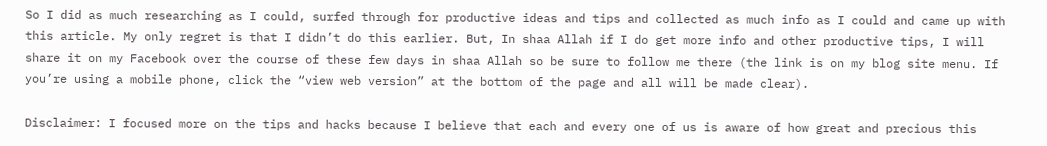So I did as much researching as I could, surfed through for productive ideas and tips and collected as much info as I could and came up with this article. My only regret is that I didn’t do this earlier. But, In shaa Allah if I do get more info and other productive tips, I will share it on my Facebook over the course of these few days in shaa Allah so be sure to follow me there (the link is on my blog site menu. If you’re using a mobile phone, click the “view web version” at the bottom of the page and all will be made clear).

Disclaimer: I focused more on the tips and hacks because I believe that each and every one of us is aware of how great and precious this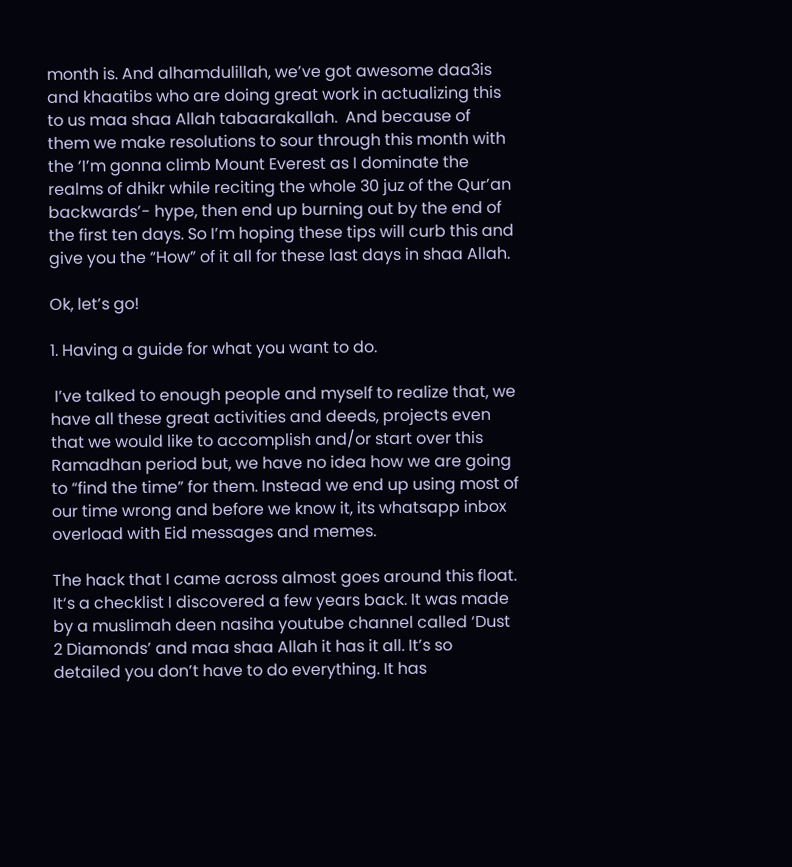month is. And alhamdulillah, we’ve got awesome daa3is and khaatibs who are doing great work in actualizing this to us maa shaa Allah tabaarakallah.  And because of them we make resolutions to sour through this month with the ‘I’m gonna climb Mount Everest as I dominate the realms of dhikr while reciting the whole 30 juz of the Qur’an backwards’- hype, then end up burning out by the end of the first ten days. So I’m hoping these tips will curb this and give you the “How” of it all for these last days in shaa Allah.

Ok, let’s go!

1. Having a guide for what you want to do.

 I’ve talked to enough people and myself to realize that, we have all these great activities and deeds, projects even that we would like to accomplish and/or start over this Ramadhan period but, we have no idea how we are going to “find the time” for them. Instead we end up using most of our time wrong and before we know it, its whatsapp inbox overload with Eid messages and memes.

The hack that I came across almost goes around this float. It‘s a checklist I discovered a few years back. It was made by a muslimah deen nasiha youtube channel called ‘Dust 2 Diamonds’ and maa shaa Allah it has it all. It’s so detailed you don’t have to do everything. It has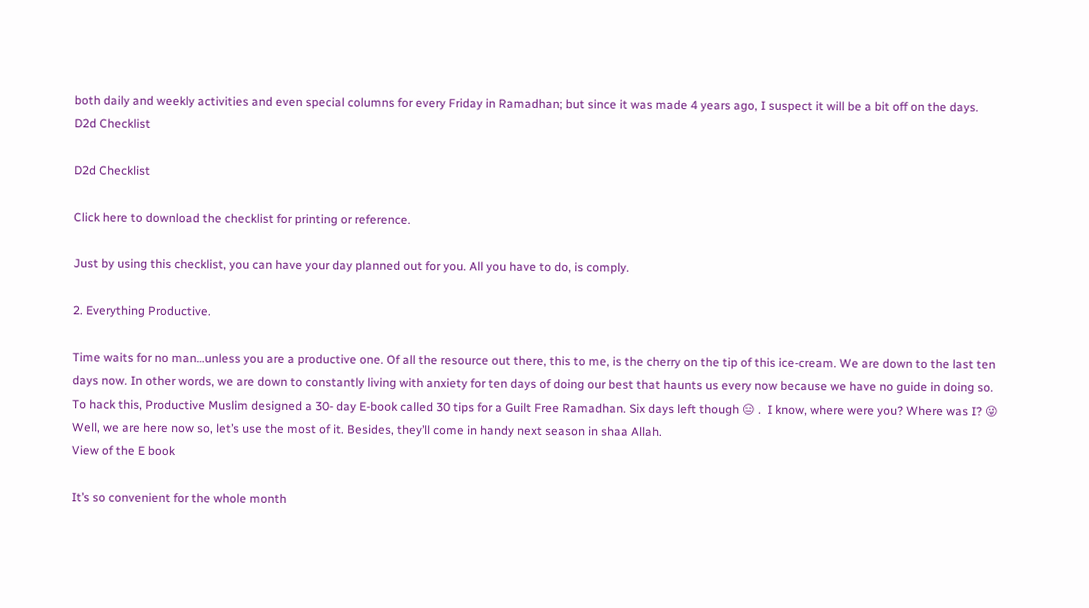both daily and weekly activities and even special columns for every Friday in Ramadhan; but since it was made 4 years ago, I suspect it will be a bit off on the days.
D2d Checklist

D2d Checklist

Click here to download the checklist for printing or reference.

Just by using this checklist, you can have your day planned out for you. All you have to do, is comply.

2. Everything Productive.

Time waits for no man…unless you are a productive one. Of all the resource out there, this to me, is the cherry on the tip of this ice-cream. We are down to the last ten days now. In other words, we are down to constantly living with anxiety for ten days of doing our best that haunts us every now because we have no guide in doing so.
To hack this, Productive Muslim designed a 30- day E-book called 30 tips for a Guilt Free Ramadhan. Six days left though 😑 .  I know, where were you? Where was I? 😜 Well, we are here now so, let’s use the most of it. Besides, they’ll come in handy next season in shaa Allah.
View of the E book

It’s so convenient for the whole month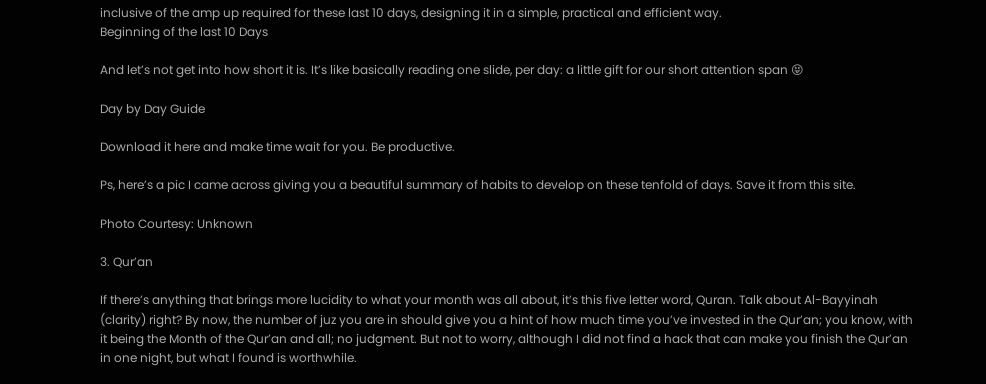inclusive of the amp up required for these last 10 days, designing it in a simple, practical and efficient way.
Beginning of the last 10 Days

And let’s not get into how short it is. It’s like basically reading one slide, per day: a little gift for our short attention span 😝

Day by Day Guide

Download it here and make time wait for you. Be productive.

Ps, here’s a pic I came across giving you a beautiful summary of habits to develop on these tenfold of days. Save it from this site.

Photo Courtesy: Unknown

3. Qur’an

If there’s anything that brings more lucidity to what your month was all about, it’s this five letter word, Quran. Talk about Al-Bayyinah (clarity) right? By now, the number of juz you are in should give you a hint of how much time you’ve invested in the Qur’an; you know, with it being the Month of the Qur’an and all; no judgment. But not to worry, although I did not find a hack that can make you finish the Qur’an in one night, but what I found is worthwhile.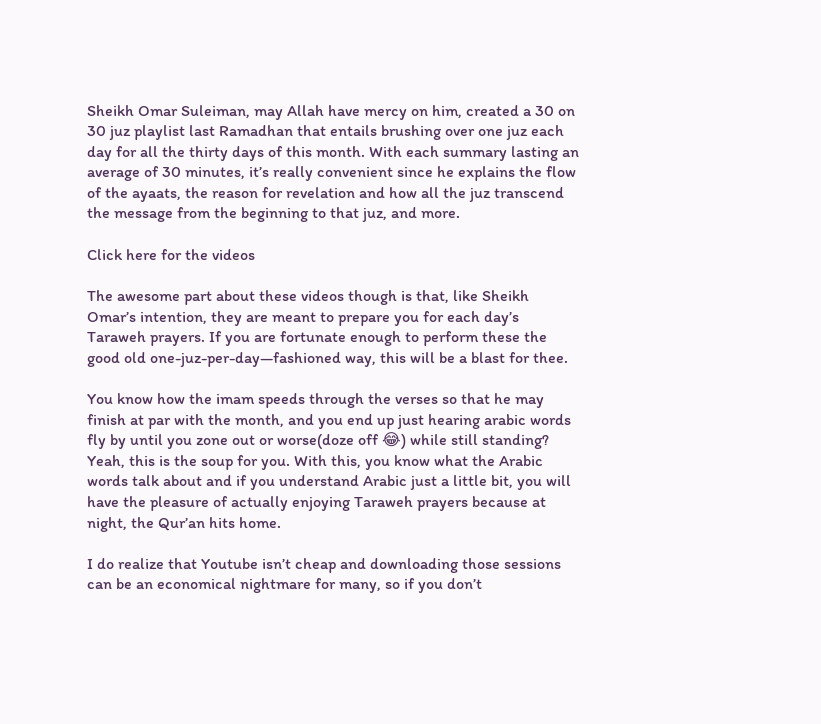Sheikh Omar Suleiman, may Allah have mercy on him, created a 30 on 30 juz playlist last Ramadhan that entails brushing over one juz each day for all the thirty days of this month. With each summary lasting an average of 30 minutes, it’s really convenient since he explains the flow of the ayaats, the reason for revelation and how all the juz transcend the message from the beginning to that juz, and more.

Click here for the videos

The awesome part about these videos though is that, like Sheikh Omar’s intention, they are meant to prepare you for each day’s Taraweh prayers. If you are fortunate enough to perform these the good old one-juz-per-day—fashioned way, this will be a blast for thee.

You know how the imam speeds through the verses so that he may finish at par with the month, and you end up just hearing arabic words fly by until you zone out or worse(doze off 😂) while still standing? Yeah, this is the soup for you. With this, you know what the Arabic words talk about and if you understand Arabic just a little bit, you will have the pleasure of actually enjoying Taraweh prayers because at night, the Qur’an hits home.

I do realize that Youtube isn’t cheap and downloading those sessions can be an economical nightmare for many, so if you don’t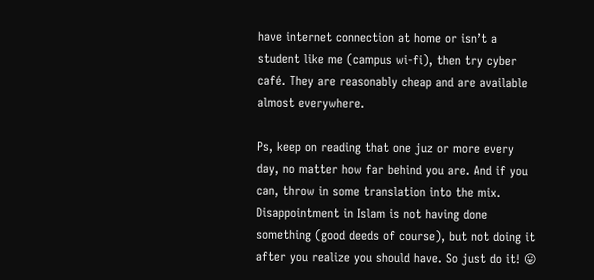have internet connection at home or isn’t a student like me (campus wi-fi), then try cyber café. They are reasonably cheap and are available almost everywhere.

Ps, keep on reading that one juz or more every day, no matter how far behind you are. And if you can, throw in some translation into the mix. Disappointment in Islam is not having done something (good deeds of course), but not doing it after you realize you should have. So just do it! 😛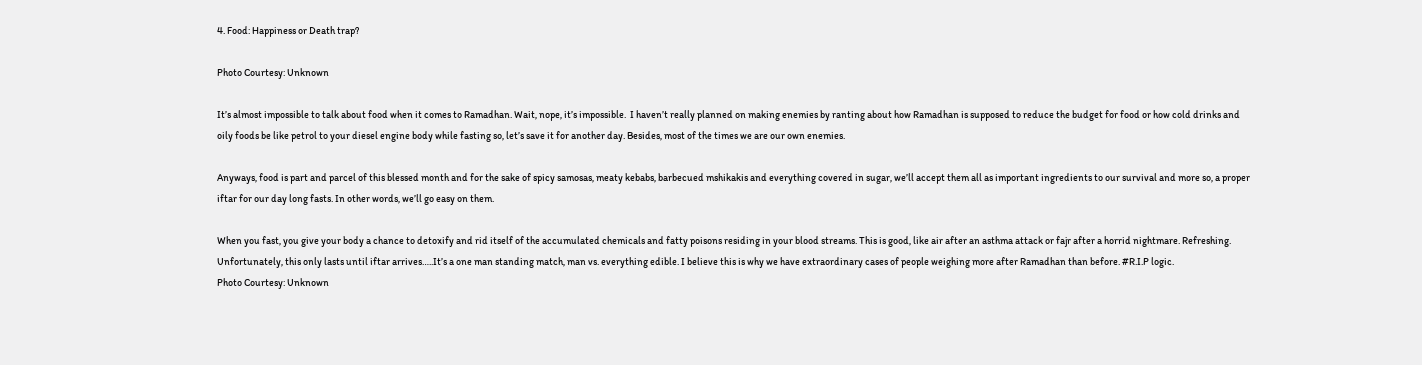4. Food: Happiness or Death trap?

Photo Courtesy: Unknown

It’s almost impossible to talk about food when it comes to Ramadhan. Wait, nope, it’s impossible.  I haven’t really planned on making enemies by ranting about how Ramadhan is supposed to reduce the budget for food or how cold drinks and oily foods be like petrol to your diesel engine body while fasting so, let’s save it for another day. Besides, most of the times we are our own enemies.

Anyways, food is part and parcel of this blessed month and for the sake of spicy samosas, meaty kebabs, barbecued mshikakis and everything covered in sugar, we’ll accept them all as important ingredients to our survival and more so, a proper iftar for our day long fasts. In other words, we’ll go easy on them.

When you fast, you give your body a chance to detoxify and rid itself of the accumulated chemicals and fatty poisons residing in your blood streams. This is good, like air after an asthma attack or fajr after a horrid nightmare. Refreshing. Unfortunately, this only lasts until iftar arrives…..It’s a one man standing match, man vs. everything edible. I believe this is why we have extraordinary cases of people weighing more after Ramadhan than before. #R.I.P logic.
Photo Courtesy: Unknown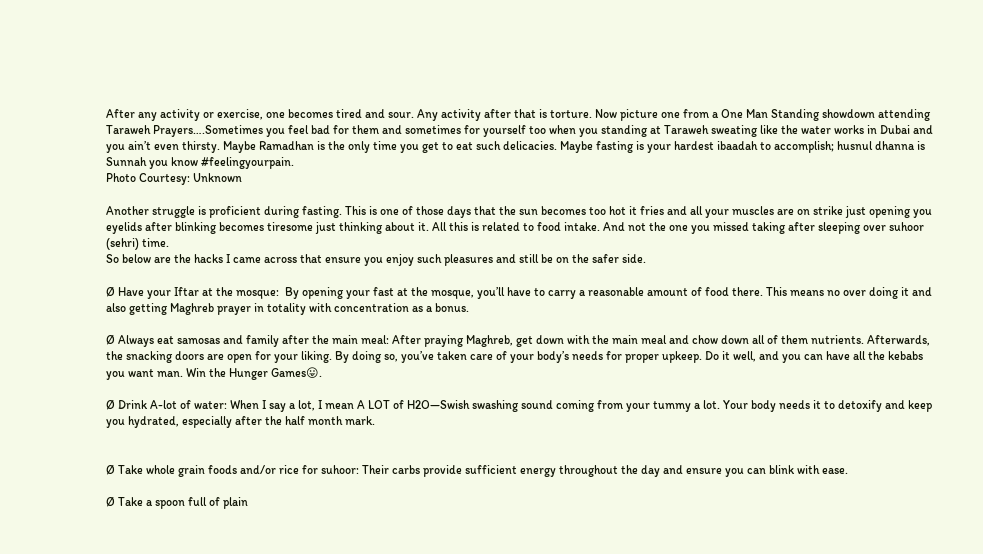After any activity or exercise, one becomes tired and sour. Any activity after that is torture. Now picture one from a One Man Standing showdown attending Taraweh Prayers….Sometimes you feel bad for them and sometimes for yourself too when you standing at Taraweh sweating like the water works in Dubai and you ain’t even thirsty. Maybe Ramadhan is the only time you get to eat such delicacies. Maybe fasting is your hardest ibaadah to accomplish; husnul dhanna is Sunnah you know #feelingyourpain.
Photo Courtesy: Unknown

Another struggle is proficient during fasting. This is one of those days that the sun becomes too hot it fries and all your muscles are on strike just opening you eyelids after blinking becomes tiresome just thinking about it. All this is related to food intake. And not the one you missed taking after sleeping over suhoor (sehri) time.
So below are the hacks I came across that ensure you enjoy such pleasures and still be on the safer side.

Ø Have your Iftar at the mosque:  By opening your fast at the mosque, you’ll have to carry a reasonable amount of food there. This means no over doing it and also getting Maghreb prayer in totality with concentration as a bonus.

Ø Always eat samosas and family after the main meal: After praying Maghreb, get down with the main meal and chow down all of them nutrients. Afterwards, the snacking doors are open for your liking. By doing so, you’ve taken care of your body’s needs for proper upkeep. Do it well, and you can have all the kebabs you want man. Win the Hunger Games😛.

Ø Drink A-lot of water: When I say a lot, I mean A LOT of H2O—Swish swashing sound coming from your tummy a lot. Your body needs it to detoxify and keep you hydrated, especially after the half month mark.


Ø Take whole grain foods and/or rice for suhoor: Their carbs provide sufficient energy throughout the day and ensure you can blink with ease.

Ø Take a spoon full of plain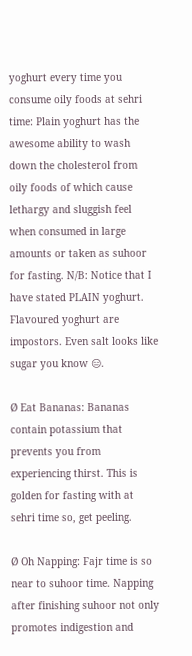yoghurt every time you consume oily foods at sehri time: Plain yoghurt has the awesome ability to wash down the cholesterol from oily foods of which cause lethargy and sluggish feel when consumed in large amounts or taken as suhoor for fasting. N/B: Notice that I have stated PLAIN yoghurt. Flavoured yoghurt are impostors. Even salt looks like sugar you know 😑.

Ø Eat Bananas: Bananas contain potassium that prevents you from experiencing thirst. This is golden for fasting with at sehri time so, get peeling.

Ø Oh Napping: Fajr time is so near to suhoor time. Napping after finishing suhoor not only promotes indigestion and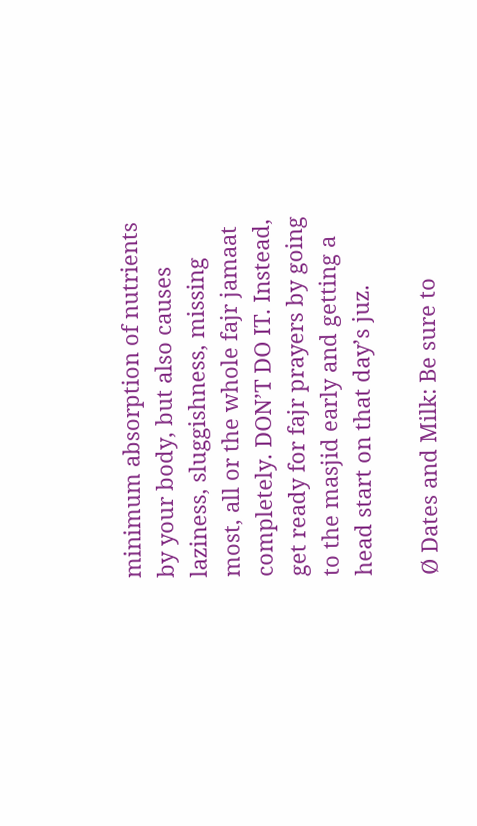minimum absorption of nutrients by your body, but also causes laziness, sluggishness, missing most, all or the whole fajr jamaat completely. DON’T DO IT. Instead, get ready for fajr prayers by going to the masjid early and getting a head start on that day’s juz.

Ø Dates and Milk: Be sure to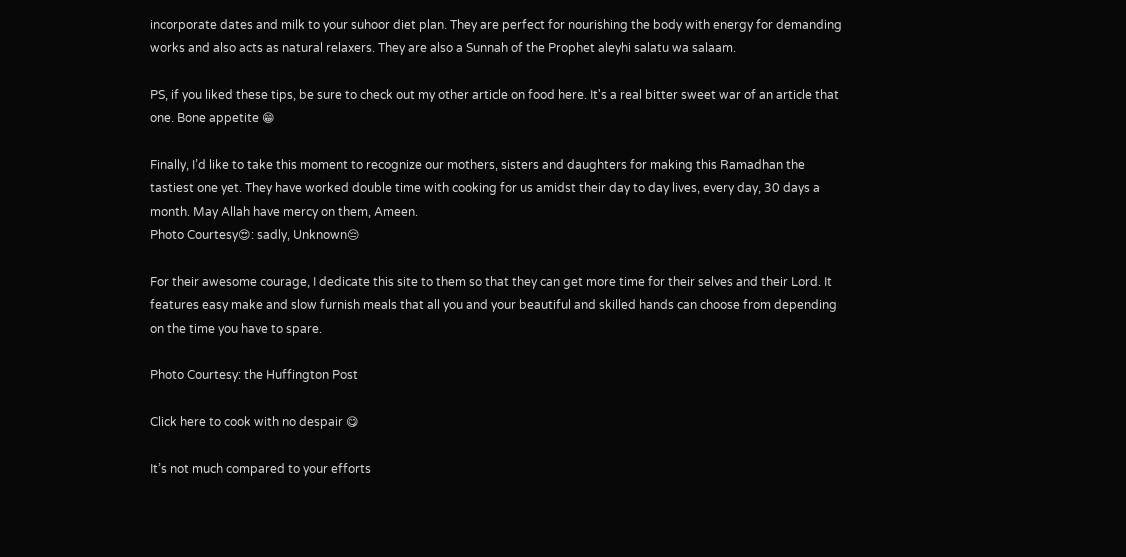incorporate dates and milk to your suhoor diet plan. They are perfect for nourishing the body with energy for demanding works and also acts as natural relaxers. They are also a Sunnah of the Prophet aleyhi salatu wa salaam.

PS, if you liked these tips, be sure to check out my other article on food here. It's a real bitter sweet war of an article that one. Bone appetite 😁

Finally, I’d like to take this moment to recognize our mothers, sisters and daughters for making this Ramadhan the tastiest one yet. They have worked double time with cooking for us amidst their day to day lives, every day, 30 days a month. May Allah have mercy on them, Ameen.
Photo Courtesy😍: sadly, Unknown😔

For their awesome courage, I dedicate this site to them so that they can get more time for their selves and their Lord. It features easy make and slow furnish meals that all you and your beautiful and skilled hands can choose from depending on the time you have to spare.

Photo Courtesy: the Huffington Post

Click here to cook with no despair 😋

It’s not much compared to your efforts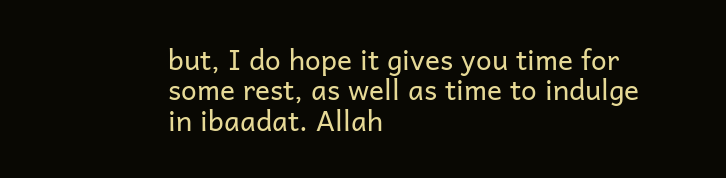but, I do hope it gives you time for some rest, as well as time to indulge in ibaadat. Allah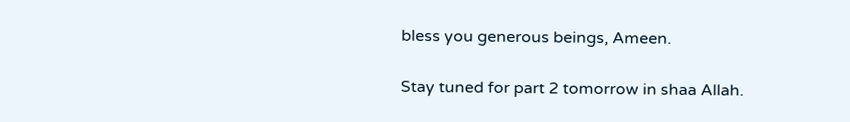bless you generous beings, Ameen.

Stay tuned for part 2 tomorrow in shaa Allah.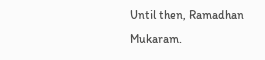Until then, Ramadhan Mukaram.